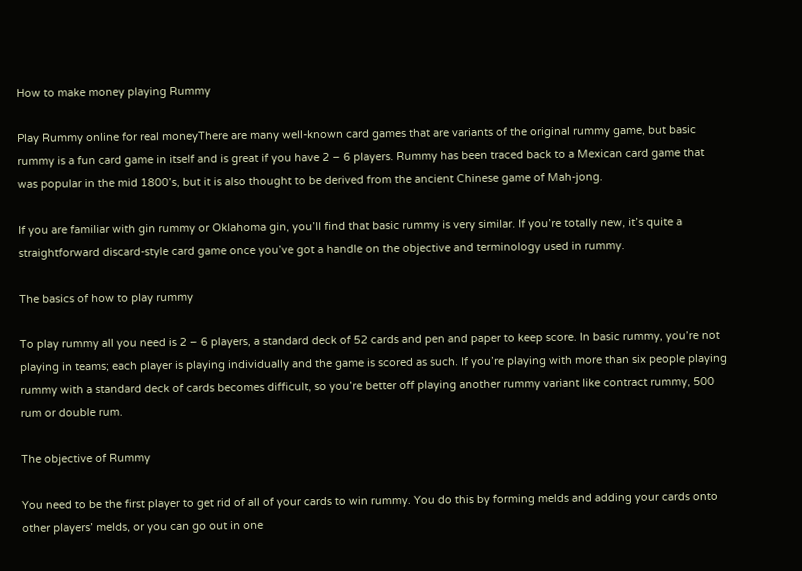How to make money playing Rummy

Play Rummy online for real moneyThere are many well-known card games that are variants of the original rummy game, but basic rummy is a fun card game in itself and is great if you have 2 – 6 players. Rummy has been traced back to a Mexican card game that was popular in the mid 1800’s, but it is also thought to be derived from the ancient Chinese game of Mah-jong.

If you are familiar with gin rummy or Oklahoma gin, you’ll find that basic rummy is very similar. If you’re totally new, it’s quite a straightforward discard-style card game once you’ve got a handle on the objective and terminology used in rummy.

The basics of how to play rummy

To play rummy all you need is 2 – 6 players, a standard deck of 52 cards and pen and paper to keep score. In basic rummy, you’re not playing in teams; each player is playing individually and the game is scored as such. If you’re playing with more than six people playing rummy with a standard deck of cards becomes difficult, so you’re better off playing another rummy variant like contract rummy, 500 rum or double rum.

The objective of Rummy

You need to be the first player to get rid of all of your cards to win rummy. You do this by forming melds and adding your cards onto other players’ melds, or you can go out in one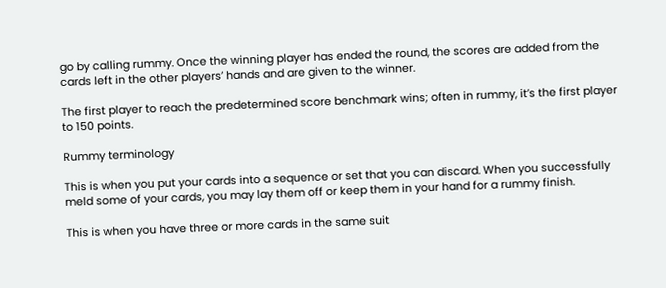go by calling rummy. Once the winning player has ended the round, the scores are added from the cards left in the other players’ hands and are given to the winner.

The first player to reach the predetermined score benchmark wins; often in rummy, it’s the first player to 150 points.

Rummy terminology

This is when you put your cards into a sequence or set that you can discard. When you successfully meld some of your cards, you may lay them off or keep them in your hand for a rummy finish.

This is when you have three or more cards in the same suit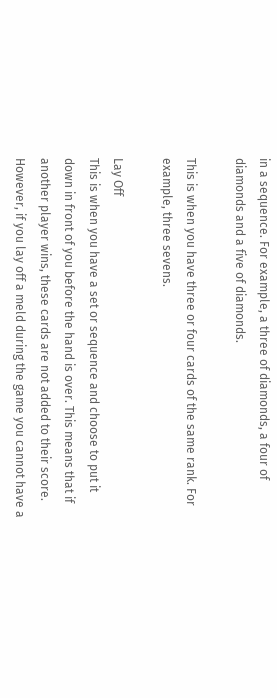in a sequence. For example, a three of diamonds, a four of diamonds and a five of diamonds.

This is when you have three or four cards of the same rank. For example, three sevens.

Lay Off
This is when you have a set or sequence and choose to put it down in front of you before the hand is over. This means that if another player wins, these cards are not added to their score. However, if you lay off a meld during the game you cannot have a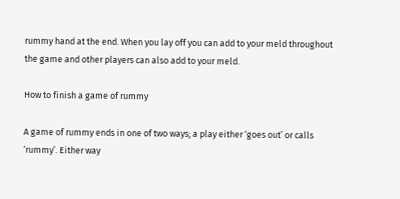rummy hand at the end. When you lay off you can add to your meld throughout the game and other players can also add to your meld.

How to finish a game of rummy

A game of rummy ends in one of two ways; a play either ‘goes out’ or calls ‘rummy’. Either way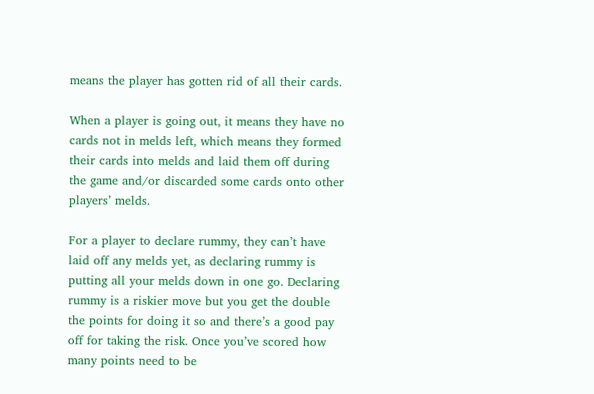means the player has gotten rid of all their cards.

When a player is going out, it means they have no cards not in melds left, which means they formed their cards into melds and laid them off during the game and/or discarded some cards onto other players’ melds.

For a player to declare rummy, they can’t have laid off any melds yet, as declaring rummy is putting all your melds down in one go. Declaring rummy is a riskier move but you get the double the points for doing it so and there’s a good pay off for taking the risk. Once you’ve scored how many points need to be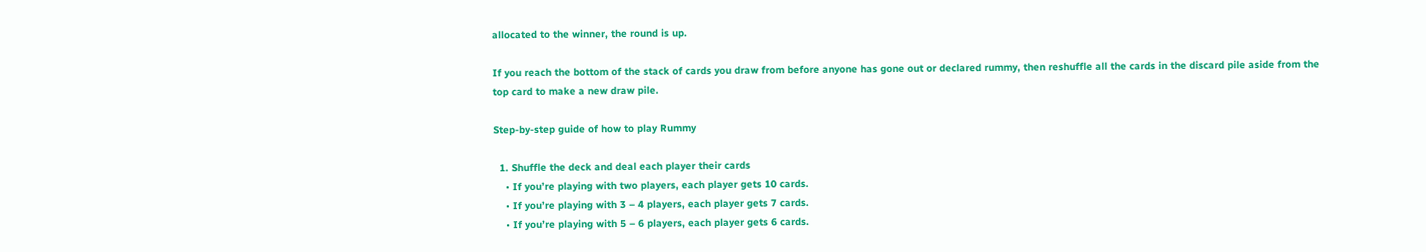allocated to the winner, the round is up.

If you reach the bottom of the stack of cards you draw from before anyone has gone out or declared rummy, then reshuffle all the cards in the discard pile aside from the top card to make a new draw pile.

Step-by-step guide of how to play Rummy

  1. Shuffle the deck and deal each player their cards
    • If you’re playing with two players, each player gets 10 cards.
    • If you’re playing with 3 – 4 players, each player gets 7 cards.
    • If you’re playing with 5 – 6 players, each player gets 6 cards.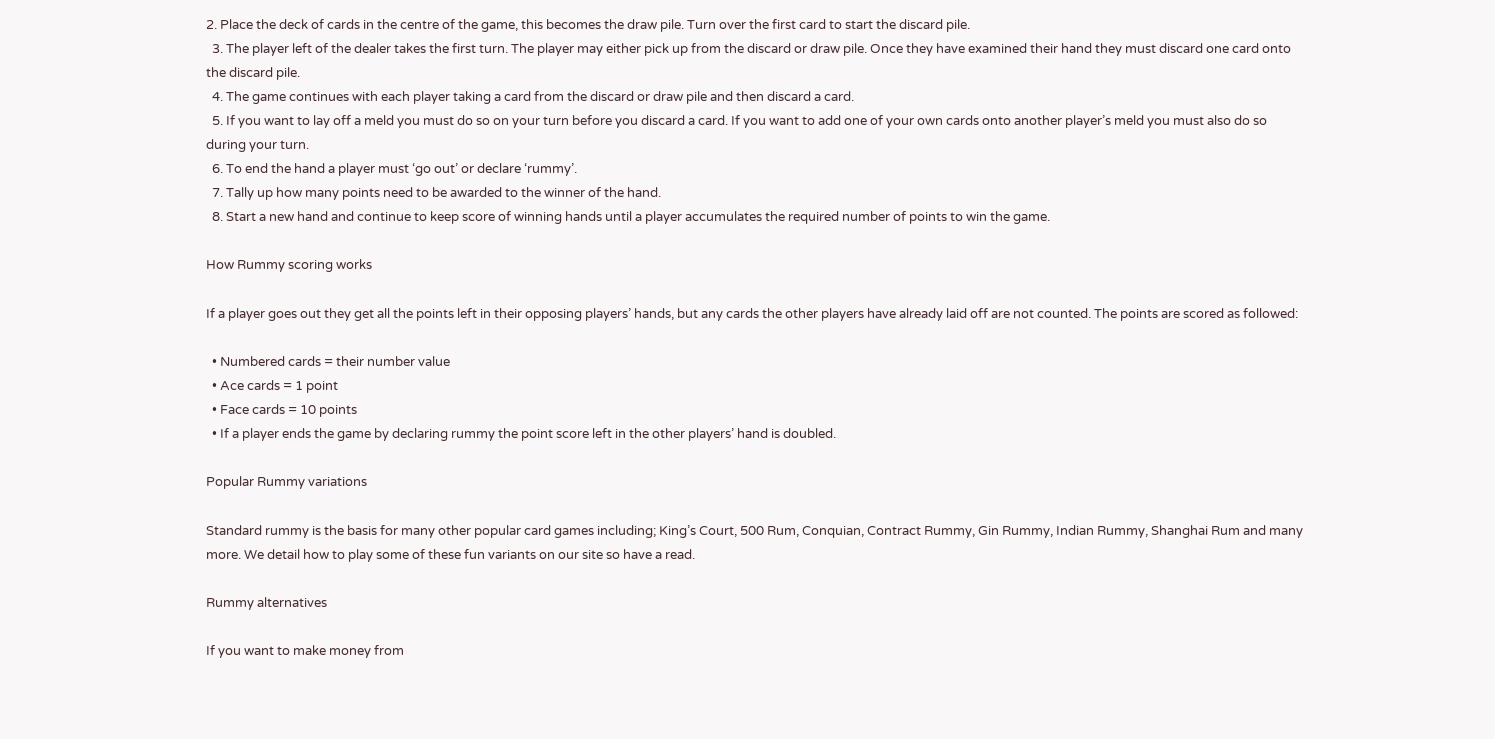2. Place the deck of cards in the centre of the game, this becomes the draw pile. Turn over the first card to start the discard pile.
  3. The player left of the dealer takes the first turn. The player may either pick up from the discard or draw pile. Once they have examined their hand they must discard one card onto the discard pile.
  4. The game continues with each player taking a card from the discard or draw pile and then discard a card.
  5. If you want to lay off a meld you must do so on your turn before you discard a card. If you want to add one of your own cards onto another player’s meld you must also do so during your turn.
  6. To end the hand a player must ‘go out’ or declare ‘rummy’.
  7. Tally up how many points need to be awarded to the winner of the hand.
  8. Start a new hand and continue to keep score of winning hands until a player accumulates the required number of points to win the game.

How Rummy scoring works

If a player goes out they get all the points left in their opposing players’ hands, but any cards the other players have already laid off are not counted. The points are scored as followed:

  • Numbered cards = their number value
  • Ace cards = 1 point
  • Face cards = 10 points
  • If a player ends the game by declaring rummy the point score left in the other players’ hand is doubled.

Popular Rummy variations

Standard rummy is the basis for many other popular card games including; King’s Court, 500 Rum, Conquian, Contract Rummy, Gin Rummy, Indian Rummy, Shanghai Rum and many more. We detail how to play some of these fun variants on our site so have a read.

Rummy alternatives

If you want to make money from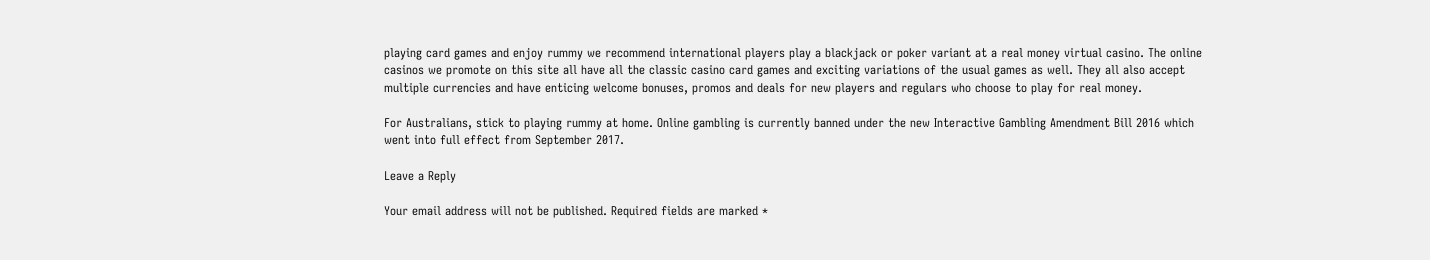playing card games and enjoy rummy we recommend international players play a blackjack or poker variant at a real money virtual casino. The online casinos we promote on this site all have all the classic casino card games and exciting variations of the usual games as well. They all also accept multiple currencies and have enticing welcome bonuses, promos and deals for new players and regulars who choose to play for real money.

For Australians, stick to playing rummy at home. Online gambling is currently banned under the new Interactive Gambling Amendment Bill 2016 which went into full effect from September 2017.

Leave a Reply

Your email address will not be published. Required fields are marked *